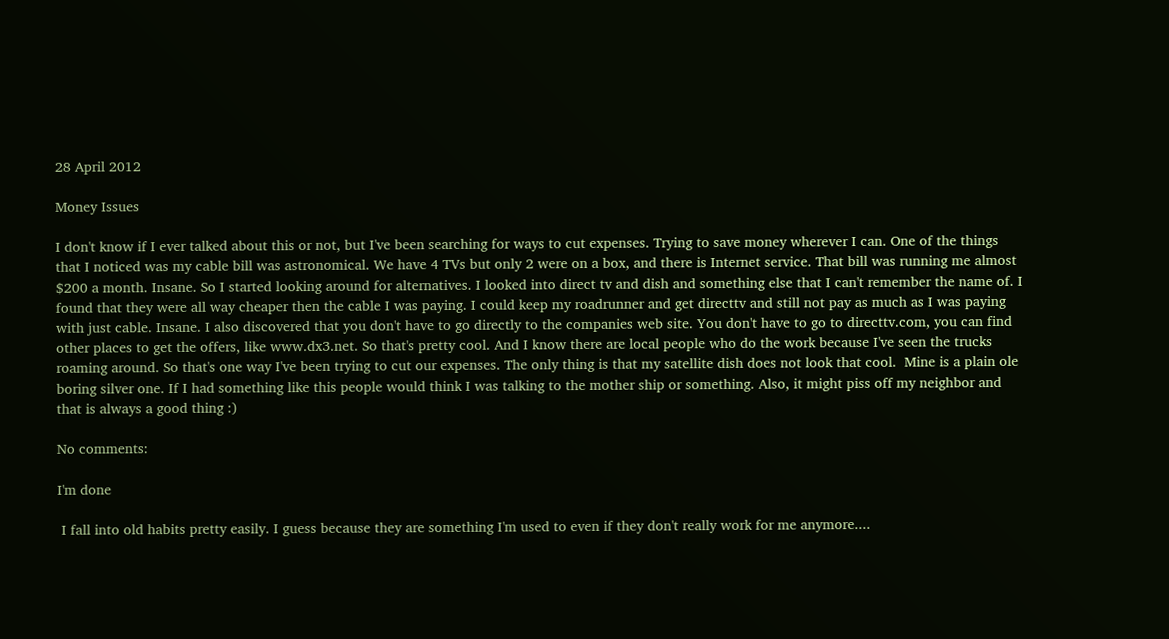28 April 2012

Money Issues

I don't know if I ever talked about this or not, but I've been searching for ways to cut expenses. Trying to save money wherever I can. One of the things that I noticed was my cable bill was astronomical. We have 4 TVs but only 2 were on a box, and there is Internet service. That bill was running me almost $200 a month. Insane. So I started looking around for alternatives. I looked into direct tv and dish and something else that I can't remember the name of. I found that they were all way cheaper then the cable I was paying. I could keep my roadrunner and get directtv and still not pay as much as I was paying with just cable. Insane. I also discovered that you don't have to go directly to the companies web site. You don't have to go to directtv.com, you can find other places to get the offers, like www.dx3.net. So that's pretty cool. And I know there are local people who do the work because I've seen the trucks roaming around. So that's one way I've been trying to cut our expenses. The only thing is that my satellite dish does not look that cool.  Mine is a plain ole boring silver one. If I had something like this people would think I was talking to the mother ship or something. Also, it might piss off my neighbor and that is always a good thing :)

No comments:

I'm done

 I fall into old habits pretty easily. I guess because they are something I'm used to even if they don't really work for me anymore....